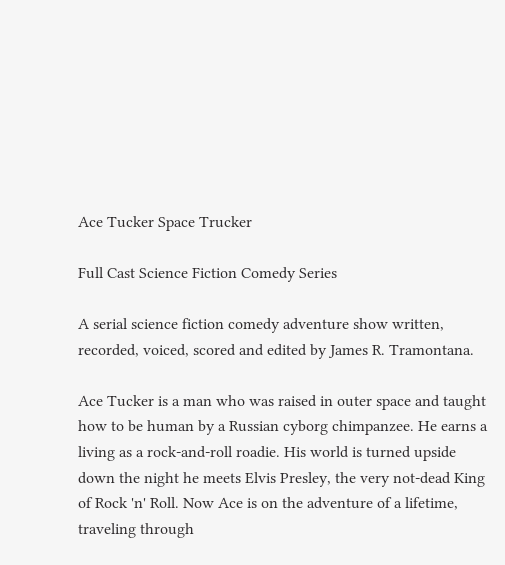Ace Tucker Space Trucker

Full Cast Science Fiction Comedy Series

A serial science fiction comedy adventure show written, recorded, voiced, scored and edited by James R. Tramontana.

Ace Tucker is a man who was raised in outer space and taught how to be human by a Russian cyborg chimpanzee. He earns a living as a rock-and-roll roadie. His world is turned upside down the night he meets Elvis Presley, the very not-dead King of Rock 'n' Roll. Now Ace is on the adventure of a lifetime, traveling through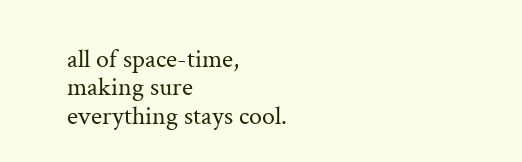all of space-time, making sure everything stays cool.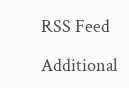RSS Feed

Additional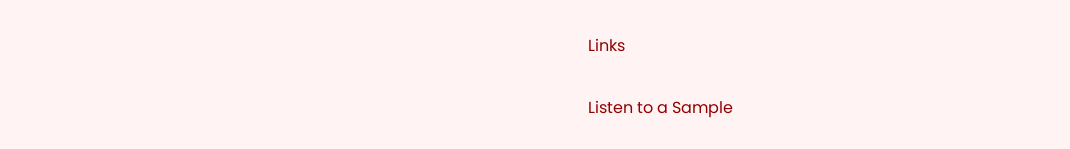Links

Listen to a Sample